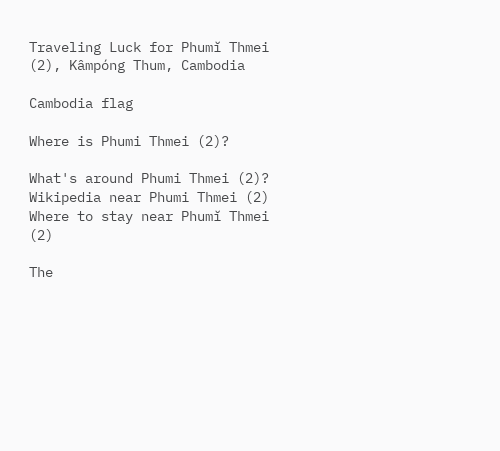Traveling Luck for Phumĭ Thmei (2), Kâmpóng Thum, Cambodia

Cambodia flag

Where is Phumi Thmei (2)?

What's around Phumi Thmei (2)?
Wikipedia near Phumi Thmei (2)
Where to stay near Phumĭ Thmei (2)

The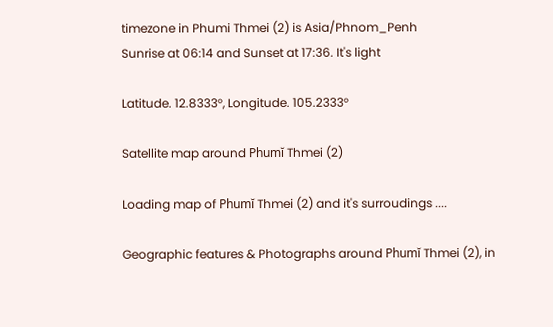timezone in Phumi Thmei (2) is Asia/Phnom_Penh
Sunrise at 06:14 and Sunset at 17:36. It's light

Latitude. 12.8333°, Longitude. 105.2333°

Satellite map around Phumĭ Thmei (2)

Loading map of Phumĭ Thmei (2) and it's surroudings ....

Geographic features & Photographs around Phumĭ Thmei (2), in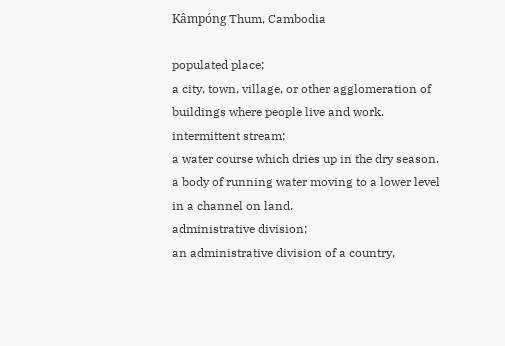Kâmpóng Thum, Cambodia

populated place;
a city, town, village, or other agglomeration of buildings where people live and work.
intermittent stream;
a water course which dries up in the dry season.
a body of running water moving to a lower level in a channel on land.
administrative division;
an administrative division of a country,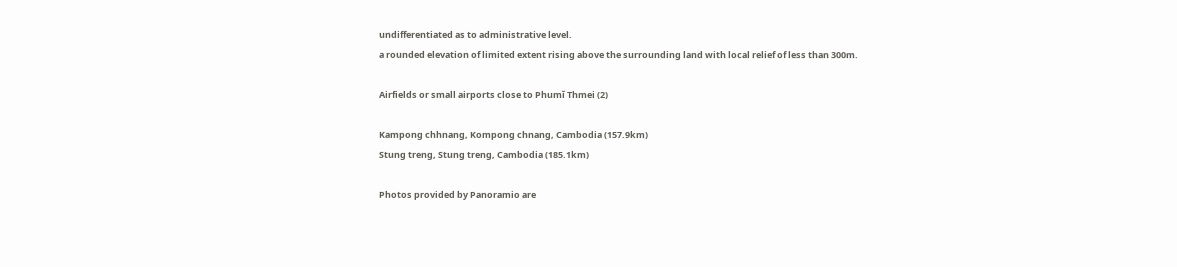undifferentiated as to administrative level.
a rounded elevation of limited extent rising above the surrounding land with local relief of less than 300m.

Airfields or small airports close to Phumĭ Thmei (2)

Kampong chhnang, Kompong chnang, Cambodia (157.9km)
Stung treng, Stung treng, Cambodia (185.1km)

Photos provided by Panoramio are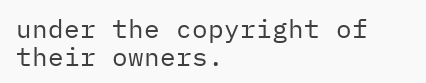under the copyright of their owners.